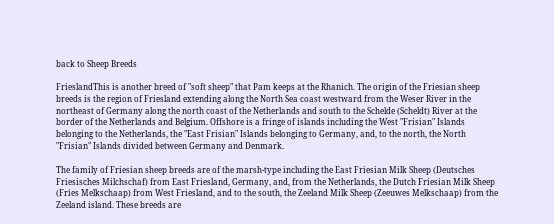back to Sheep Breeds

FrieslandThis is another breed of "soft sheep" that Pam keeps at the Rhanich. The origin of the Friesian sheep breeds is the region of Friesland extending along the North Sea coast westward from the Weser River in the northeast of Germany along the north coast of the Netherlands and south to the Schelde (Scheldt) River at the border of the Netherlands and Belgium. Offshore is a fringe of islands including the West "Frisian" Islands belonging to the Netherlands, the "East Frisian" Islands belonging to Germany, and, to the north, the North "Frisian" Islands divided between Germany and Denmark.

The family of Friesian sheep breeds are of the marsh-type including the East Friesian Milk Sheep (Deutsches Friesisches Milchschaf) from East Friesland, Germany, and, from the Netherlands, the Dutch Friesian Milk Sheep (Fries Melkschaap) from West Friesland, and to the south, the Zeeland Milk Sheep (Zeeuwes Melkschaap) from the Zeeland island. These breeds are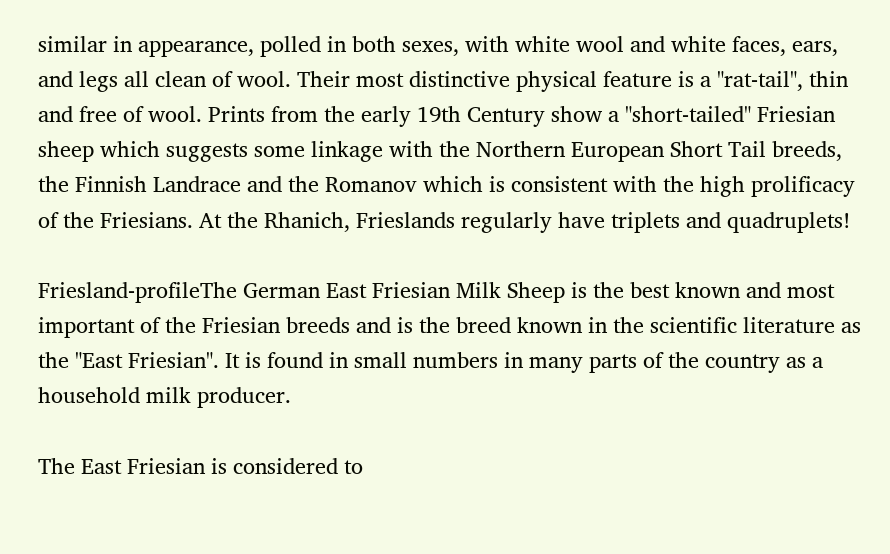similar in appearance, polled in both sexes, with white wool and white faces, ears, and legs all clean of wool. Their most distinctive physical feature is a "rat-tail", thin and free of wool. Prints from the early 19th Century show a "short-tailed" Friesian sheep which suggests some linkage with the Northern European Short Tail breeds, the Finnish Landrace and the Romanov which is consistent with the high prolificacy of the Friesians. At the Rhanich, Frieslands regularly have triplets and quadruplets!

Friesland-profileThe German East Friesian Milk Sheep is the best known and most important of the Friesian breeds and is the breed known in the scientific literature as the "East Friesian". It is found in small numbers in many parts of the country as a household milk producer.

The East Friesian is considered to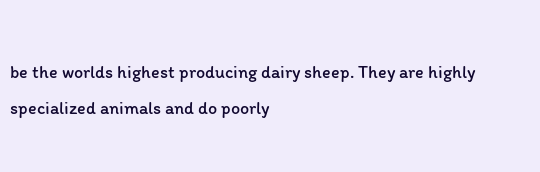be the worlds highest producing dairy sheep. They are highly specialized animals and do poorly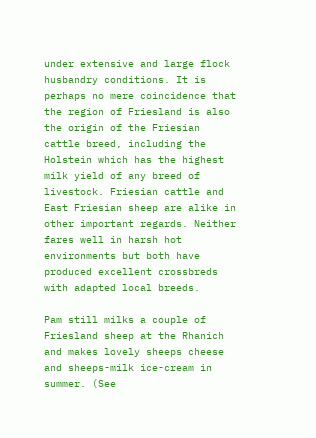under extensive and large flock husbandry conditions. It is perhaps no mere coincidence that the region of Friesland is also the origin of the Friesian cattle breed, including the Holstein which has the highest milk yield of any breed of livestock. Friesian cattle and East Friesian sheep are alike in other important regards. Neither fares well in harsh hot environments but both have produced excellent crossbreds with adapted local breeds.

Pam still milks a couple of Friesland sheep at the Rhanich and makes lovely sheeps cheese and sheeps-milk ice-cream in summer. (See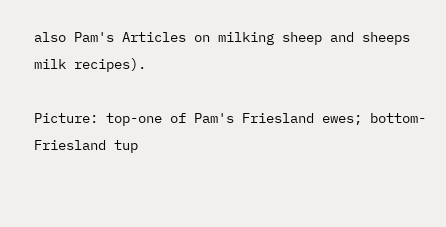also Pam's Articles on milking sheep and sheeps milk recipes).

Picture: top-one of Pam's Friesland ewes; bottom-Friesland tup